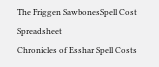The Friggen SawbonesSpell Cost Spreadsheet
Chronicles of Esshar Spell Costs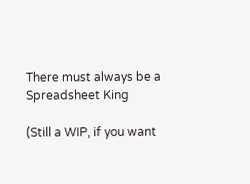There must always be a Spreadsheet King

(Still a WIP, if you want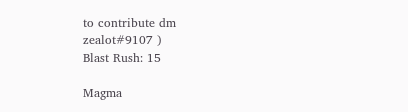to contribute dm zealot#9107 )
Blast Rush: 15

Magma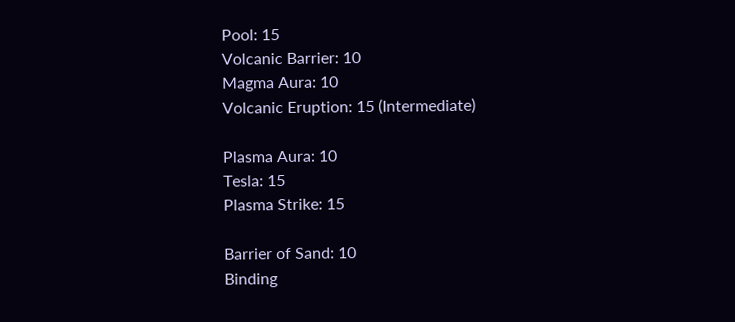Pool: 15
Volcanic Barrier: 10
Magma Aura: 10
Volcanic Eruption: 15 (Intermediate)

Plasma Aura: 10
Tesla: 15
Plasma Strike: 15

Barrier of Sand: 10
Binding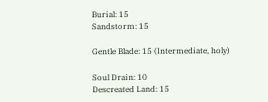Burial: 15
Sandstorm: 15

Gentle Blade: 15 (Intermediate, holy)

Soul Drain: 10
Descreated Land: 15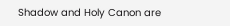Shadow and Holy Canon are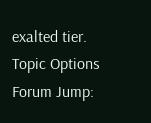exalted tier.
Topic Options
Forum Jump: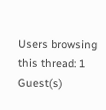Users browsing this thread: 1 Guest(s)